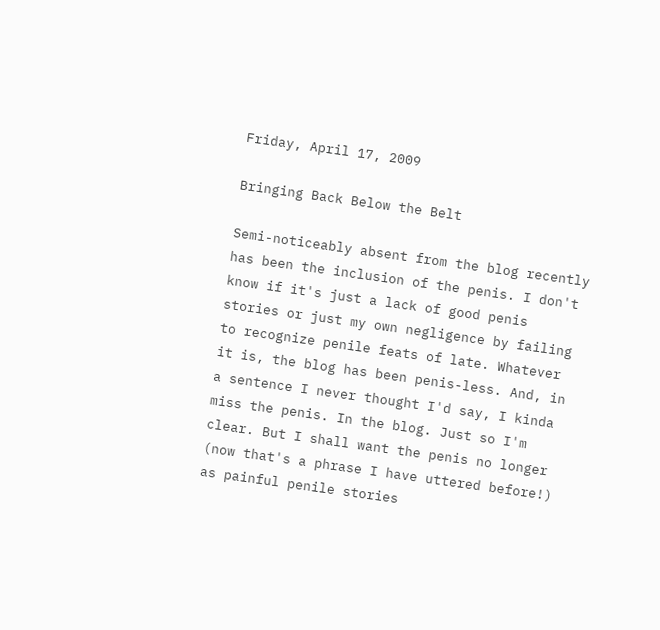Friday, April 17, 2009

Bringing Back Below the Belt

Semi-noticeably absent from the blog recently has been the inclusion of the penis. I don't know if it's just a lack of good penis stories or just my own negligence by failing to recognize penile feats of late. Whatever it is, the blog has been penis-less. And, in a sentence I never thought I'd say, I kinda miss the penis. In the blog. Just so I'm clear. But I shall want the penis no longer (now that's a phrase I have uttered before!) as painful penile stories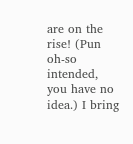are on the rise! (Pun oh-so intended, you have no idea.) I bring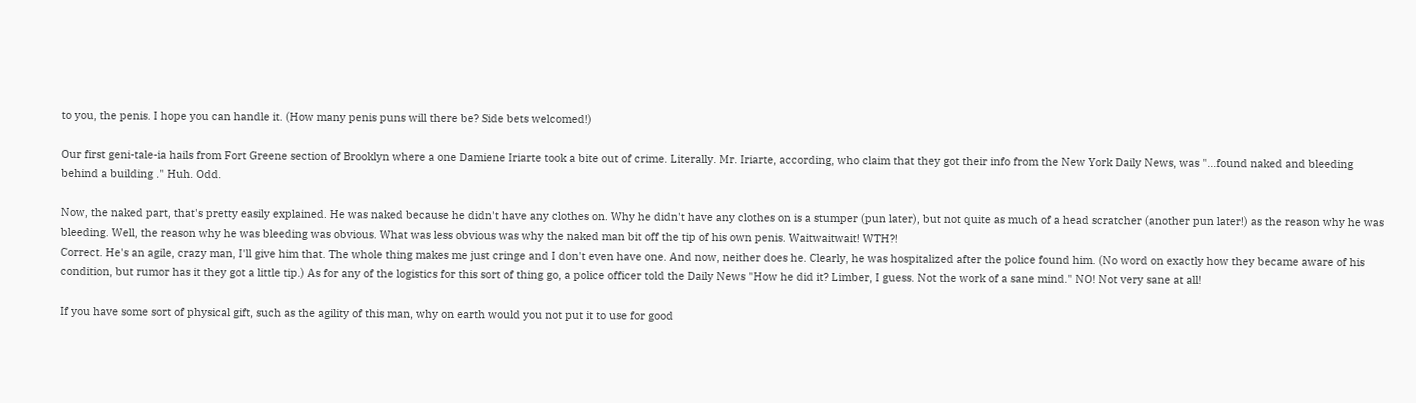to you, the penis. I hope you can handle it. (How many penis puns will there be? Side bets welcomed!)

Our first geni-tale-ia hails from Fort Greene section of Brooklyn where a one Damiene Iriarte took a bite out of crime. Literally. Mr. Iriarte, according, who claim that they got their info from the New York Daily News, was "...found naked and bleeding behind a building ." Huh. Odd.

Now, the naked part, that's pretty easily explained. He was naked because he didn't have any clothes on. Why he didn't have any clothes on is a stumper (pun later), but not quite as much of a head scratcher (another pun later!) as the reason why he was bleeding. Well, the reason why he was bleeding was obvious. What was less obvious was why the naked man bit off the tip of his own penis. Waitwaitwait! WTH?!
Correct. He's an agile, crazy man, I'll give him that. The whole thing makes me just cringe and I don't even have one. And now, neither does he. Clearly, he was hospitalized after the police found him. (No word on exactly how they became aware of his condition, but rumor has it they got a little tip.) As for any of the logistics for this sort of thing go, a police officer told the Daily News "How he did it? Limber, I guess. Not the work of a sane mind." NO! Not very sane at all!

If you have some sort of physical gift, such as the agility of this man, why on earth would you not put it to use for good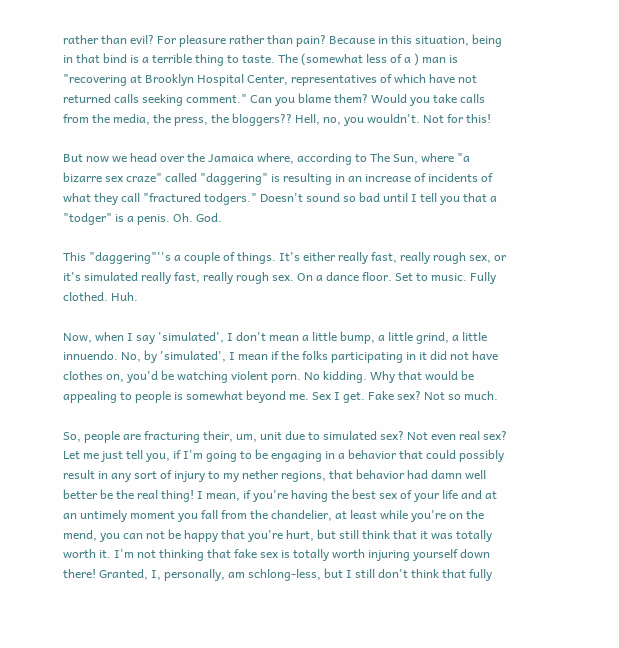rather than evil? For pleasure rather than pain? Because in this situation, being in that bind is a terrible thing to taste. The (somewhat less of a ) man is "recovering at Brooklyn Hospital Center, representatives of which have not returned calls seeking comment." Can you blame them? Would you take calls from the media, the press, the bloggers?? Hell, no, you wouldn't. Not for this!

But now we head over the Jamaica where, according to The Sun, where "a bizarre sex craze" called "daggering" is resulting in an increase of incidents of what they call "fractured todgers." Doesn't sound so bad until I tell you that a "todger" is a penis. Oh. God.

This "daggering"''s a couple of things. It's either really fast, really rough sex, or it's simulated really fast, really rough sex. On a dance floor. Set to music. Fully clothed. Huh.

Now, when I say 'simulated', I don't mean a little bump, a little grind, a little innuendo. No, by 'simulated', I mean if the folks participating in it did not have clothes on, you'd be watching violent porn. No kidding. Why that would be appealing to people is somewhat beyond me. Sex I get. Fake sex? Not so much.

So, people are fracturing their, um, unit due to simulated sex? Not even real sex? Let me just tell you, if I'm going to be engaging in a behavior that could possibly result in any sort of injury to my nether regions, that behavior had damn well better be the real thing! I mean, if you're having the best sex of your life and at an untimely moment you fall from the chandelier, at least while you're on the mend, you can not be happy that you're hurt, but still think that it was totally worth it. I'm not thinking that fake sex is totally worth injuring yourself down there! Granted, I, personally, am schlong-less, but I still don't think that fully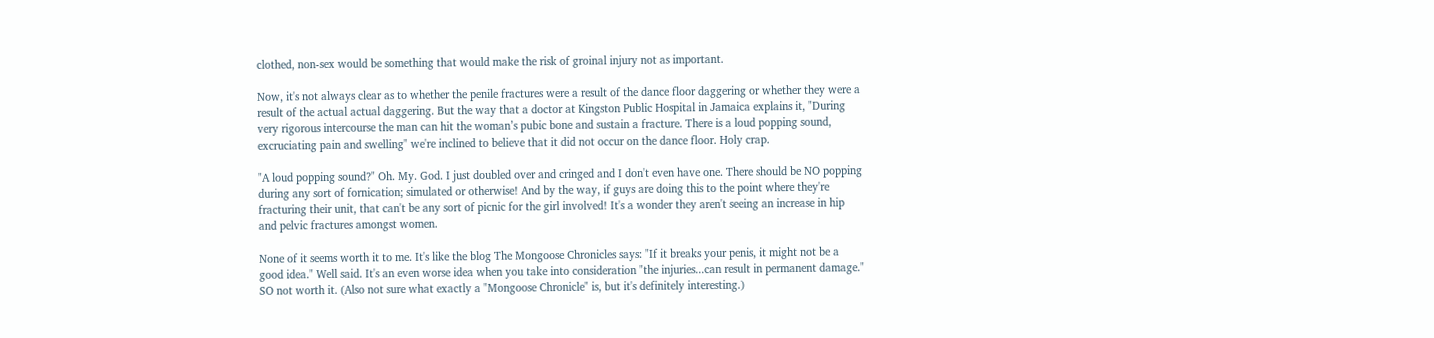clothed, non-sex would be something that would make the risk of groinal injury not as important.

Now, it's not always clear as to whether the penile fractures were a result of the dance floor daggering or whether they were a result of the actual actual daggering. But the way that a doctor at Kingston Public Hospital in Jamaica explains it, "During very rigorous intercourse the man can hit the woman’s pubic bone and sustain a fracture. There is a loud popping sound, excruciating pain and swelling" we're inclined to believe that it did not occur on the dance floor. Holy crap.

"A loud popping sound?" Oh. My. God. I just doubled over and cringed and I don't even have one. There should be NO popping during any sort of fornication; simulated or otherwise! And by the way, if guys are doing this to the point where they're fracturing their unit, that can't be any sort of picnic for the girl involved! It's a wonder they aren't seeing an increase in hip and pelvic fractures amongst women.

None of it seems worth it to me. It's like the blog The Mongoose Chronicles says: "If it breaks your penis, it might not be a good idea." Well said. It's an even worse idea when you take into consideration "the injuries...can result in permanent damage." SO not worth it. (Also not sure what exactly a "Mongoose Chronicle" is, but it's definitely interesting.)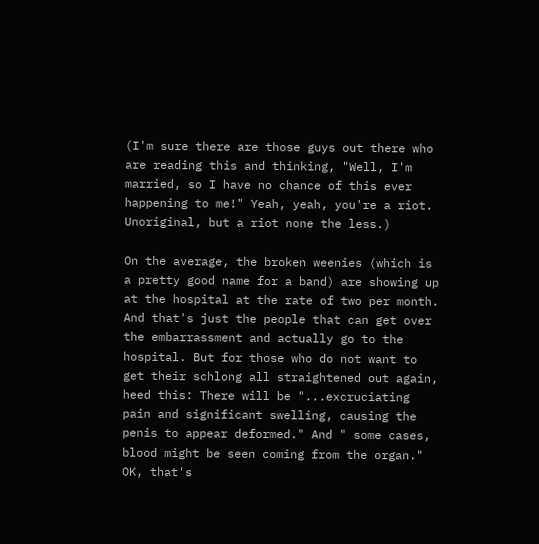(I'm sure there are those guys out there who are reading this and thinking, "Well, I'm married, so I have no chance of this ever happening to me!" Yeah, yeah, you're a riot. Unoriginal, but a riot none the less.)

On the average, the broken weenies (which is a pretty good name for a band) are showing up at the hospital at the rate of two per month. And that's just the people that can get over the embarrassment and actually go to the hospital. But for those who do not want to get their schlong all straightened out again, heed this: There will be "...excruciating pain and significant swelling, causing the penis to appear deformed." And " some cases, blood might be seen coming from the organ." OK, that's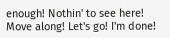enough! Nothin' to see here! Move along! Let's go! I'm done!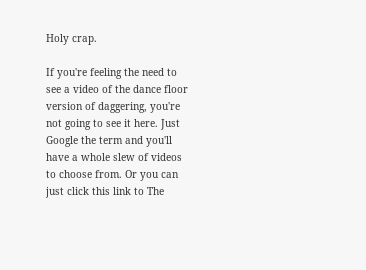Holy crap.

If you're feeling the need to see a video of the dance floor version of daggering, you're not going to see it here. Just Google the term and you'll have a whole slew of videos to choose from. Or you can just click this link to The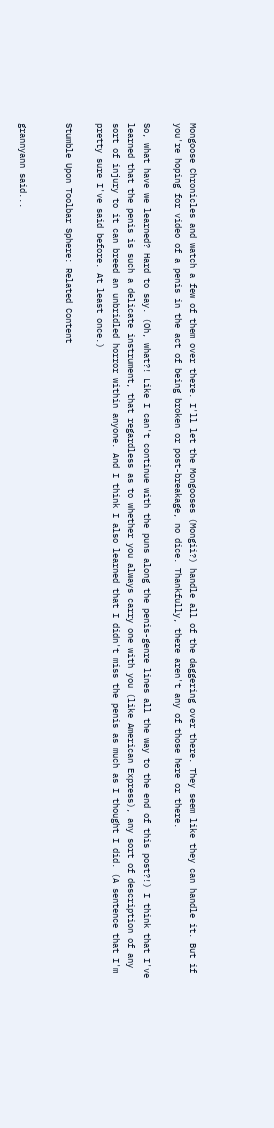Mongoose Chronicles and watch a few of them over there. I'll let the Mongooses (Mongii?) handle all of the daggering over there. They seem like they can handle it. But if you're hoping for video of a penis in the act of being broken or post-breakage, no dice. Thankfully, there aren't any of those here or there.

So, what have we learned? Hard to say. (Oh, what?! Like I can't continue with the puns along the penis-genre lines all the way to the end of this post?!) I think that I've learned that the penis is such a delicate instrument, that regardless as to whether you always carry one with you (like American Express), any sort of description of any sort of injury to it can breed an unbridled horror within anyone. And I think I also learned that I didn't miss the penis as much as I thought I did. (A sentence that I'm pretty sure I've said before. At least once.)

Stumble Upon Toolbar Sphere: Related Content


grannyann said...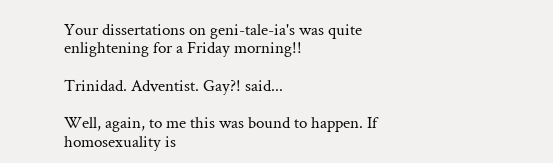Your dissertations on geni-tale-ia's was quite enlightening for a Friday morning!!

Trinidad. Adventist. Gay?! said...

Well, again, to me this was bound to happen. If homosexuality is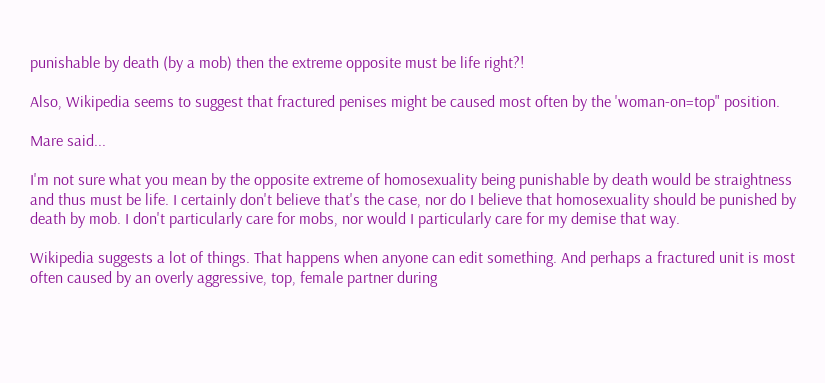punishable by death (by a mob) then the extreme opposite must be life right?!

Also, Wikipedia seems to suggest that fractured penises might be caused most often by the 'woman-on=top" position.

Mare said...

I'm not sure what you mean by the opposite extreme of homosexuality being punishable by death would be straightness and thus must be life. I certainly don't believe that's the case, nor do I believe that homosexuality should be punished by death by mob. I don't particularly care for mobs, nor would I particularly care for my demise that way.

Wikipedia suggests a lot of things. That happens when anyone can edit something. And perhaps a fractured unit is most often caused by an overly aggressive, top, female partner during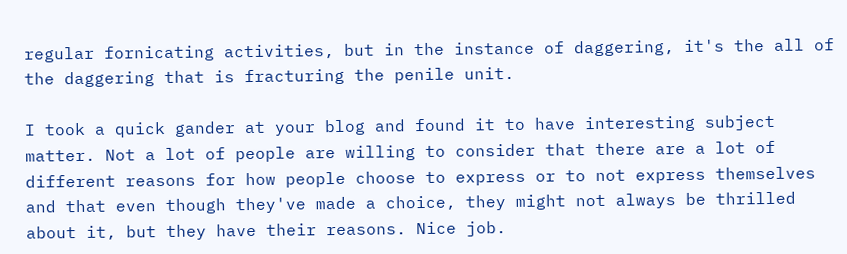regular fornicating activities, but in the instance of daggering, it's the all of the daggering that is fracturing the penile unit.

I took a quick gander at your blog and found it to have interesting subject matter. Not a lot of people are willing to consider that there are a lot of different reasons for how people choose to express or to not express themselves and that even though they've made a choice, they might not always be thrilled about it, but they have their reasons. Nice job.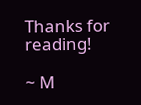Thanks for reading!

~ M